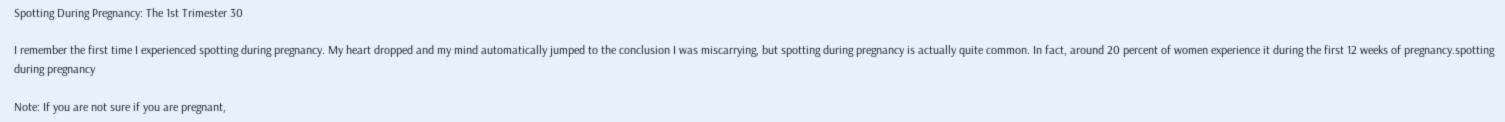Spotting During Pregnancy: The 1st Trimester 30

I remember the first time I experienced spotting during pregnancy. My heart dropped and my mind automatically jumped to the conclusion I was miscarrying, but spotting during pregnancy is actually quite common. In fact, around 20 percent of women experience it during the first 12 weeks of pregnancy.spotting during pregnancy

Note: If you are not sure if you are pregnant,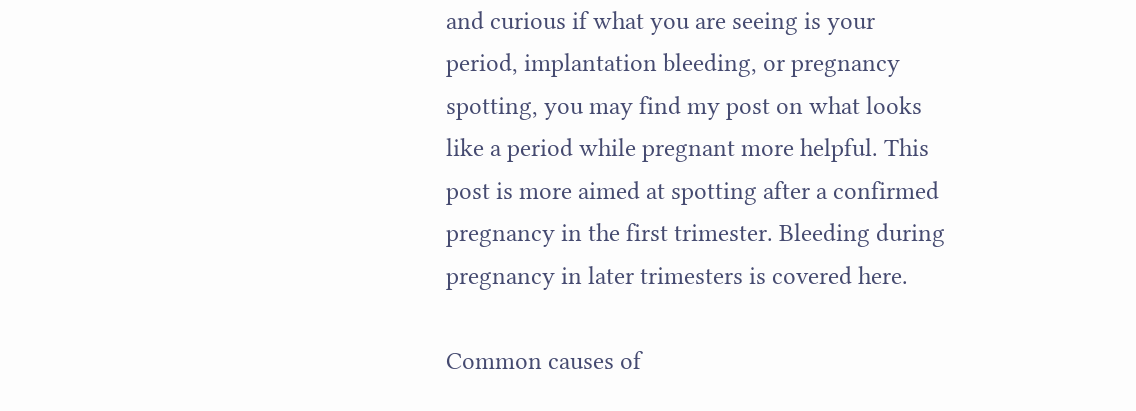and curious if what you are seeing is your period, implantation bleeding, or pregnancy spotting, you may find my post on what looks like a period while pregnant more helpful. This post is more aimed at spotting after a confirmed pregnancy in the first trimester. Bleeding during pregnancy in later trimesters is covered here.

Common causes of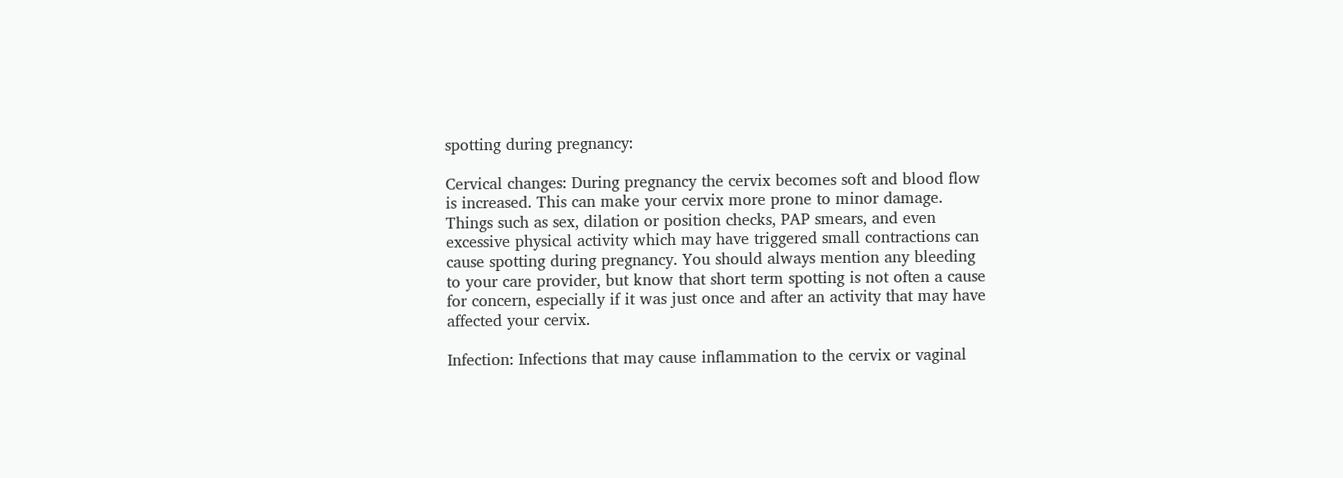spotting during pregnancy:

Cervical changes: During pregnancy the cervix becomes soft and blood flow is increased. This can make your cervix more prone to minor damage. Things such as sex, dilation or position checks, PAP smears, and even excessive physical activity which may have triggered small contractions can cause spotting during pregnancy. You should always mention any bleeding to your care provider, but know that short term spotting is not often a cause for concern, especially if it was just once and after an activity that may have affected your cervix.

Infection: Infections that may cause inflammation to the cervix or vaginal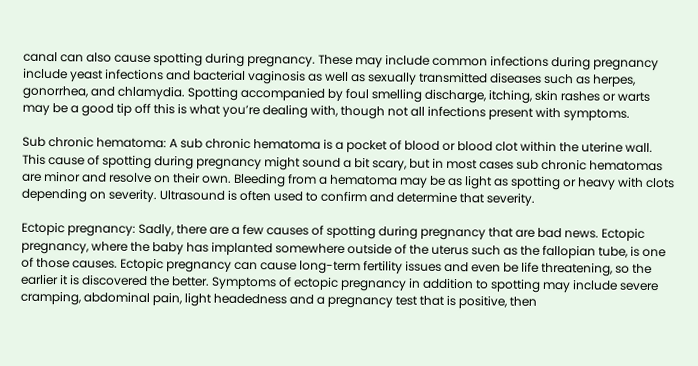canal can also cause spotting during pregnancy. These may include common infections during pregnancy include yeast infections and bacterial vaginosis as well as sexually transmitted diseases such as herpes, gonorrhea, and chlamydia. Spotting accompanied by foul smelling discharge, itching, skin rashes or warts may be a good tip off this is what you’re dealing with, though not all infections present with symptoms.

Sub chronic hematoma: A sub chronic hematoma is a pocket of blood or blood clot within the uterine wall. This cause of spotting during pregnancy might sound a bit scary, but in most cases sub chronic hematomas are minor and resolve on their own. Bleeding from a hematoma may be as light as spotting or heavy with clots depending on severity. Ultrasound is often used to confirm and determine that severity.

Ectopic pregnancy: Sadly, there are a few causes of spotting during pregnancy that are bad news. Ectopic pregnancy, where the baby has implanted somewhere outside of the uterus such as the fallopian tube, is one of those causes. Ectopic pregnancy can cause long-term fertility issues and even be life threatening, so the earlier it is discovered the better. Symptoms of ectopic pregnancy in addition to spotting may include severe cramping, abdominal pain, light headedness and a pregnancy test that is positive, then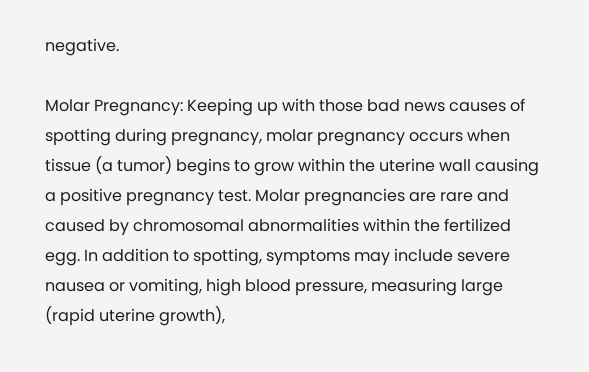negative.

Molar Pregnancy: Keeping up with those bad news causes of spotting during pregnancy, molar pregnancy occurs when tissue (a tumor) begins to grow within the uterine wall causing a positive pregnancy test. Molar pregnancies are rare and caused by chromosomal abnormalities within the fertilized egg. In addition to spotting, symptoms may include severe nausea or vomiting, high blood pressure, measuring large (rapid uterine growth),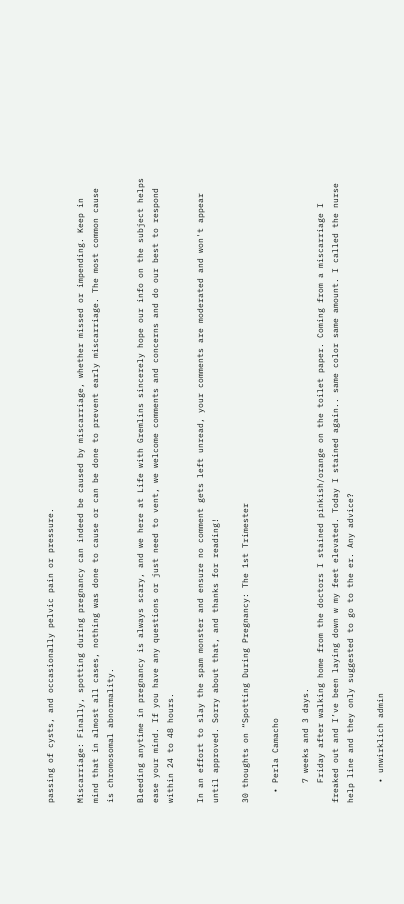passing of cysts, and occasionally pelvic pain or pressure.

Miscarriage: Finally, spotting during pregnancy can indeed be caused by miscarriage, whether missed or impending. Keep in mind that in almost all cases, nothing was done to cause or can be done to prevent early miscarriage. The most common cause is chromosomal abnormality.

Bleeding anytime in pregnancy is always scary, and we here at Life with Gremlins sincerely hope our info on the subject helps ease your mind. If you have any questions or just need to vent, we welcome comments and concerns and do our best to respond within 24 to 48 hours.

In an effort to slay the spam monster and ensure no comment gets left unread, your comments are moderated and won't appear until approved. Sorry about that, and thanks for reading!

30 thoughts on “Spotting During Pregnancy: The 1st Trimester

  • Perla Camacho

    7 weeks and 3 days.
    Friday after walking home from the doctors I stained pinkish/orange on the toilet paper. Coming from a miscarriage I freaked out and I’ve been laying down w my feet elevated. Today I stained again.. same color same amount. I called the nurse help line and they only suggested to go to the er. Any advice?

    • unwirklich admin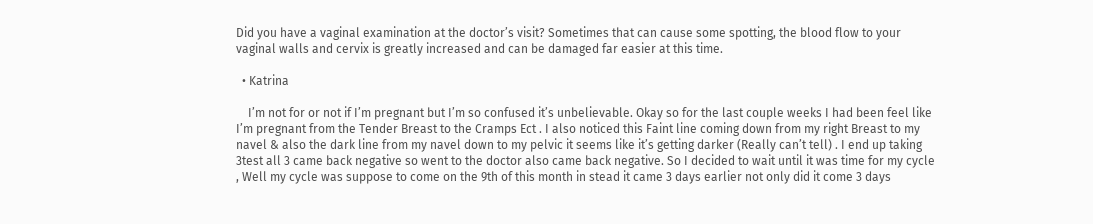Did you have a vaginal examination at the doctor’s visit? Sometimes that can cause some spotting, the blood flow to your vaginal walls and cervix is greatly increased and can be damaged far easier at this time.

  • Katrina

    I’m not for or not if I’m pregnant but I’m so confused it’s unbelievable. Okay so for the last couple weeks I had been feel like I’m pregnant from the Tender Breast to the Cramps Ect . I also noticed this Faint line coming down from my right Breast to my navel & also the dark line from my navel down to my pelvic it seems like it’s getting darker (Really can’t tell) . I end up taking 3test all 3 came back negative so went to the doctor also came back negative. So I decided to wait until it was time for my cycle , Well my cycle was suppose to come on the 9th of this month in stead it came 3 days earlier not only did it come 3 days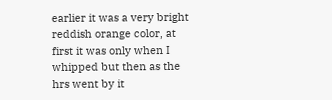earlier it was a very bright reddish orange color, at first it was only when I whipped but then as the hrs went by it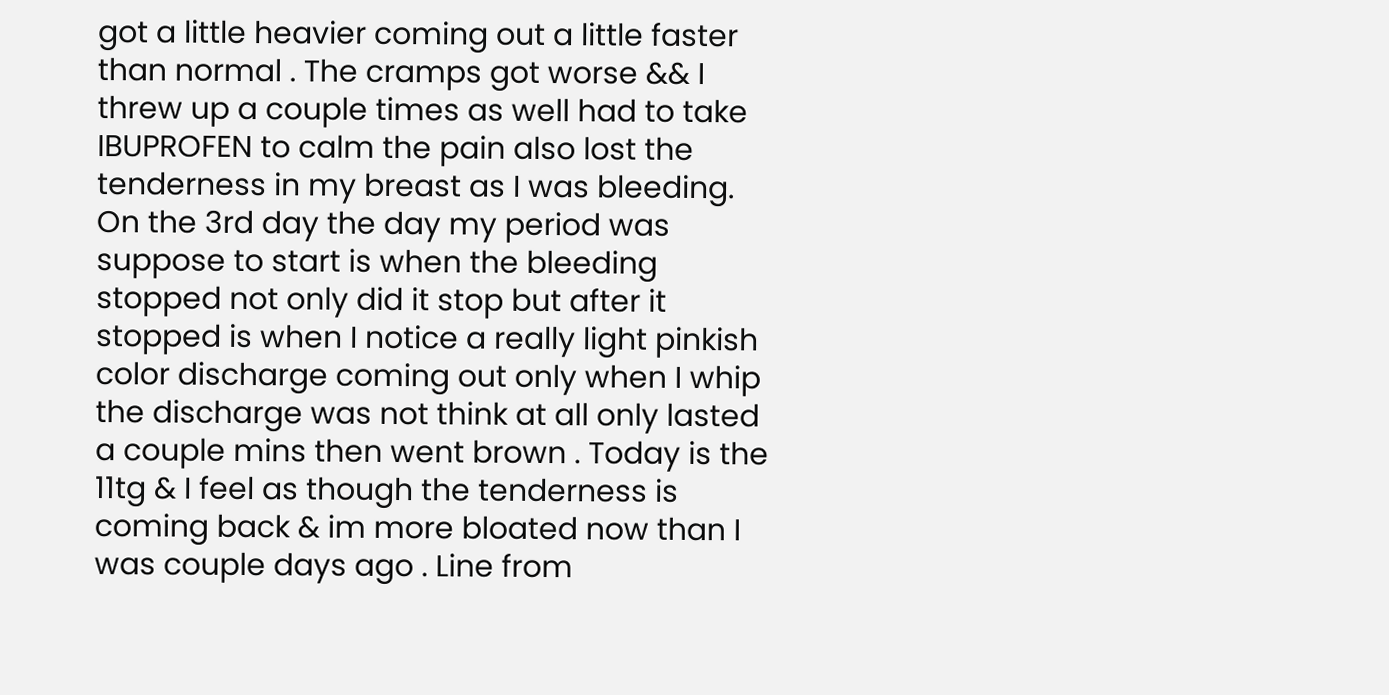got a little heavier coming out a little faster than normal . The cramps got worse && I threw up a couple times as well had to take IBUPROFEN to calm the pain also lost the tenderness in my breast as I was bleeding. On the 3rd day the day my period was suppose to start is when the bleeding stopped not only did it stop but after it stopped is when I notice a really light pinkish color discharge coming out only when I whip the discharge was not think at all only lasted a couple mins then went brown . Today is the 11tg & I feel as though the tenderness is coming back & im more bloated now than I was couple days ago . Line from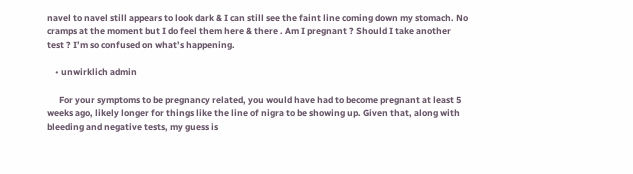navel to navel still appears to look dark & I can still see the faint line coming down my stomach. No cramps at the moment but I do feel them here & there . Am I pregnant ? Should I take another test ? I’m so confused on what’s happening.

    • unwirklich admin

      For your symptoms to be pregnancy related, you would have had to become pregnant at least 5 weeks ago, likely longer for things like the line of nigra to be showing up. Given that, along with bleeding and negative tests, my guess is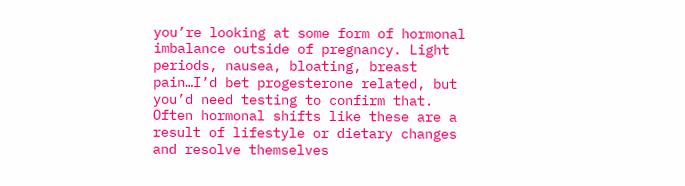you’re looking at some form of hormonal imbalance outside of pregnancy. Light periods, nausea, bloating, breast pain…I’d bet progesterone related, but you’d need testing to confirm that. Often hormonal shifts like these are a result of lifestyle or dietary changes and resolve themselves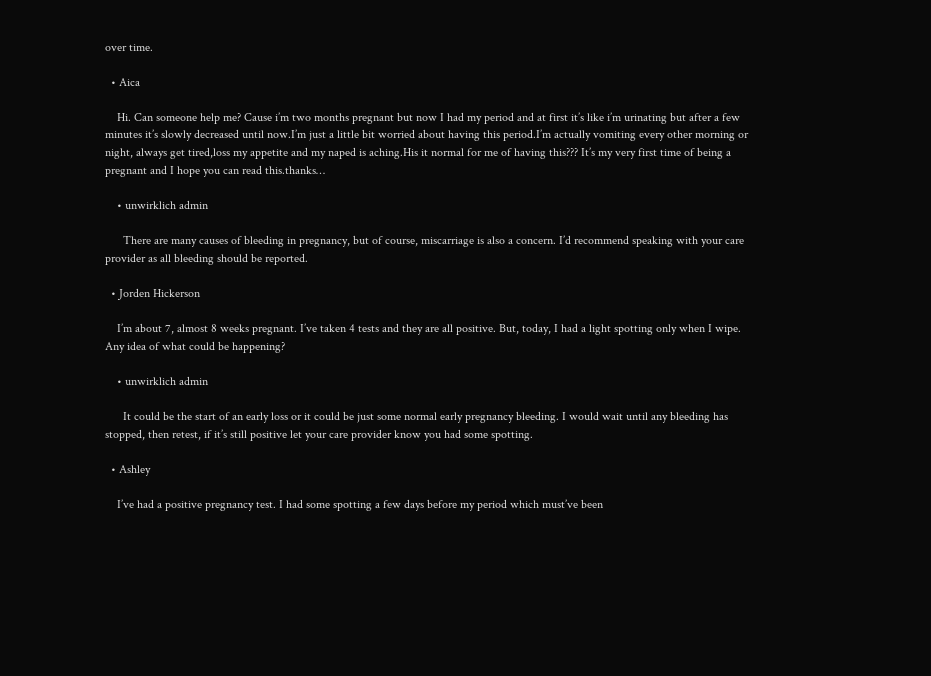over time.

  • Aica

    Hi. Can someone help me? Cause i’m two months pregnant but now I had my period and at first it’s like i’m urinating but after a few minutes it’s slowly decreased until now.I’m just a little bit worried about having this period.I’m actually vomiting every other morning or night, always get tired,loss my appetite and my naped is aching.His it normal for me of having this??? It’s my very first time of being a pregnant and I hope you can read this.thanks…

    • unwirklich admin

      There are many causes of bleeding in pregnancy, but of course, miscarriage is also a concern. I’d recommend speaking with your care provider as all bleeding should be reported.

  • Jorden Hickerson

    I’m about 7, almost 8 weeks pregnant. I’ve taken 4 tests and they are all positive. But, today, I had a light spotting only when I wipe. Any idea of what could be happening?

    • unwirklich admin

      It could be the start of an early loss or it could be just some normal early pregnancy bleeding. I would wait until any bleeding has stopped, then retest, if it’s still positive let your care provider know you had some spotting.

  • Ashley

    I’ve had a positive pregnancy test. I had some spotting a few days before my period which must’ve been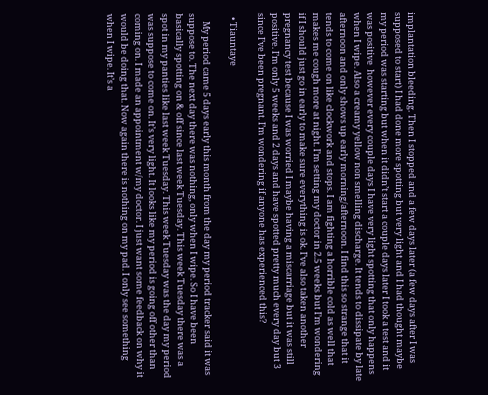implantation bleeding. Then I stopped and a few days later (a few days after I was supposed to start) I had done more spotting but very light and I had thought maybe my period was starting but when it didn’t start a couple days later I took a test and it was positive  however every couple days I have very light spotting that only happens when I wipe. Also a creamy yellow non smelling discharge. It tends to dissipate by late afternoon and only shows up early morning/afternoon. I find this so strange that it tends to come on like clockwork and stops. I am fighting a horrible cold as well that makes me cough more at night. I’m setting my doctor in 2.5 weeks but I’m wondering if I should just go in early to make sure everything is ok. I’ve also taken another pregnancy test because I was worried I maybe having a miscarriage but it was still positive. I’m only 5 weeks and 2 days and have spotted pretty much every day but 3 since I’ve been pregnant. I’m wondering if anyone has experienced this?

  • Tiauntaye

    My period came 5 days early this month from the day my period tracker said it was suppose to. The next day there was nothing, only when I wipe. So I have been basically spotting on & off since last week Tuesday. This week Tuesday there was a spot in my panties like last week Tuesday. This week Tuesday was the day my period was suppose to come on. It’s very light. It looks like my period is going off other than coming on. I made an appointment w/my doctor. I just want some feedback on why it would be doing that. Now again there is nothing on my pad. I only see something when I wipe. It’s a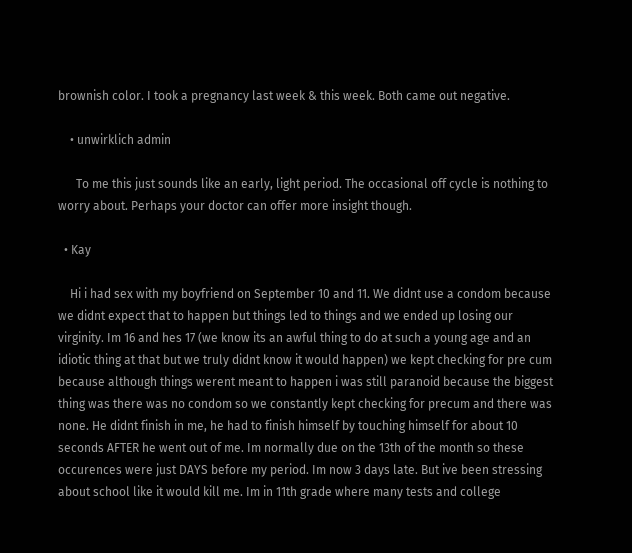brownish color. I took a pregnancy last week & this week. Both came out negative.

    • unwirklich admin

      To me this just sounds like an early, light period. The occasional off cycle is nothing to worry about. Perhaps your doctor can offer more insight though.

  • Kay

    Hi i had sex with my boyfriend on September 10 and 11. We didnt use a condom because we didnt expect that to happen but things led to things and we ended up losing our virginity. Im 16 and hes 17 (we know its an awful thing to do at such a young age and an idiotic thing at that but we truly didnt know it would happen) we kept checking for pre cum because although things werent meant to happen i was still paranoid because the biggest thing was there was no condom so we constantly kept checking for precum and there was none. He didnt finish in me, he had to finish himself by touching himself for about 10 seconds AFTER he went out of me. Im normally due on the 13th of the month so these occurences were just DAYS before my period. Im now 3 days late. But ive been stressing about school like it would kill me. Im in 11th grade where many tests and college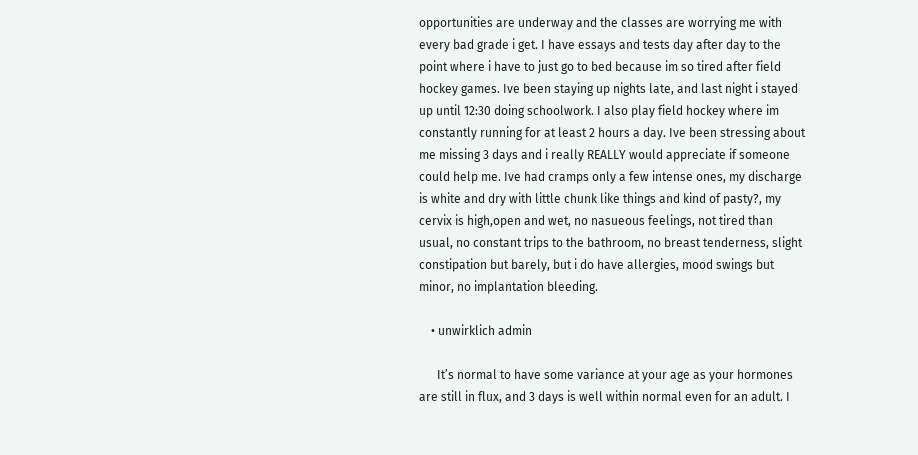opportunities are underway and the classes are worrying me with every bad grade i get. I have essays and tests day after day to the point where i have to just go to bed because im so tired after field hockey games. Ive been staying up nights late, and last night i stayed up until 12:30 doing schoolwork. I also play field hockey where im constantly running for at least 2 hours a day. Ive been stressing about me missing 3 days and i really REALLY would appreciate if someone could help me. Ive had cramps only a few intense ones, my discharge is white and dry with little chunk like things and kind of pasty?, my cervix is high,open and wet, no nasueous feelings, not tired than usual, no constant trips to the bathroom, no breast tenderness, slight constipation but barely, but i do have allergies, mood swings but minor, no implantation bleeding.

    • unwirklich admin

      It’s normal to have some variance at your age as your hormones are still in flux, and 3 days is well within normal even for an adult. I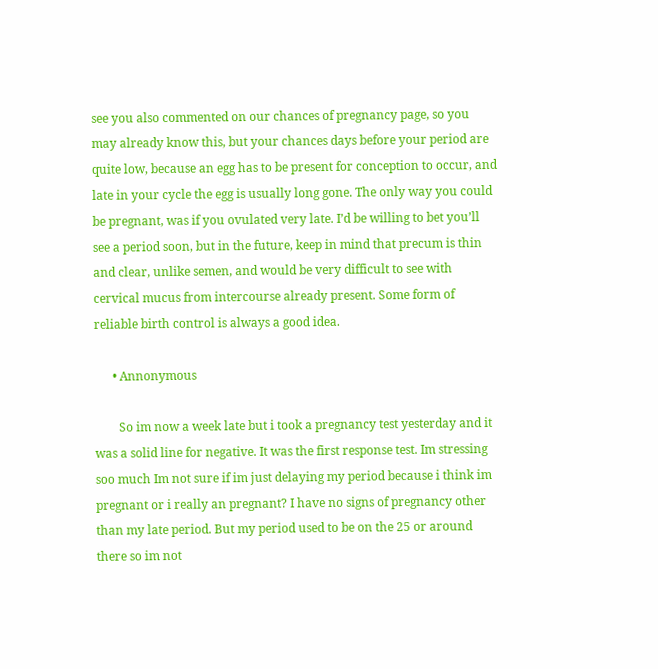see you also commented on our chances of pregnancy page, so you may already know this, but your chances days before your period are quite low, because an egg has to be present for conception to occur, and late in your cycle the egg is usually long gone. The only way you could be pregnant, was if you ovulated very late. I’d be willing to bet you’ll see a period soon, but in the future, keep in mind that precum is thin and clear, unlike semen, and would be very difficult to see with cervical mucus from intercourse already present. Some form of reliable birth control is always a good idea.

      • Annonymous

        So im now a week late but i took a pregnancy test yesterday and it was a solid line for negative. It was the first response test. Im stressing soo much Im not sure if im just delaying my period because i think im pregnant or i really an pregnant? I have no signs of pregnancy other than my late period. But my period used to be on the 25 or around there so im not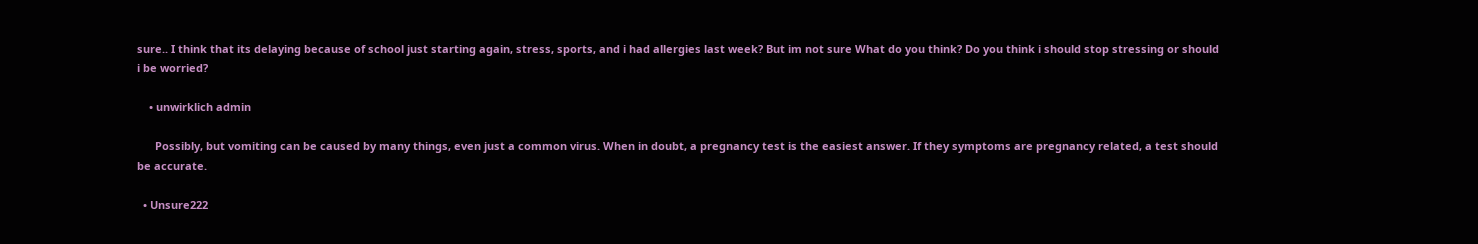sure.. I think that its delaying because of school just starting again, stress, sports, and i had allergies last week? But im not sure What do you think? Do you think i should stop stressing or should i be worried?

    • unwirklich admin

      Possibly, but vomiting can be caused by many things, even just a common virus. When in doubt, a pregnancy test is the easiest answer. If they symptoms are pregnancy related, a test should be accurate.

  • Unsure222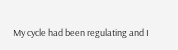My cycle had been regulating and I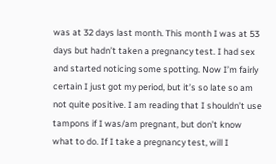was at 32 days last month. This month I was at 53 days but hadn’t taken a pregnancy test. I had sex and started noticing some spotting. Now I’m fairly certain I just got my period, but it’s so late so am not quite positive. I am reading that I shouldn’t use tampons if I was/am pregnant, but don’t know what to do. If I take a pregnancy test, will I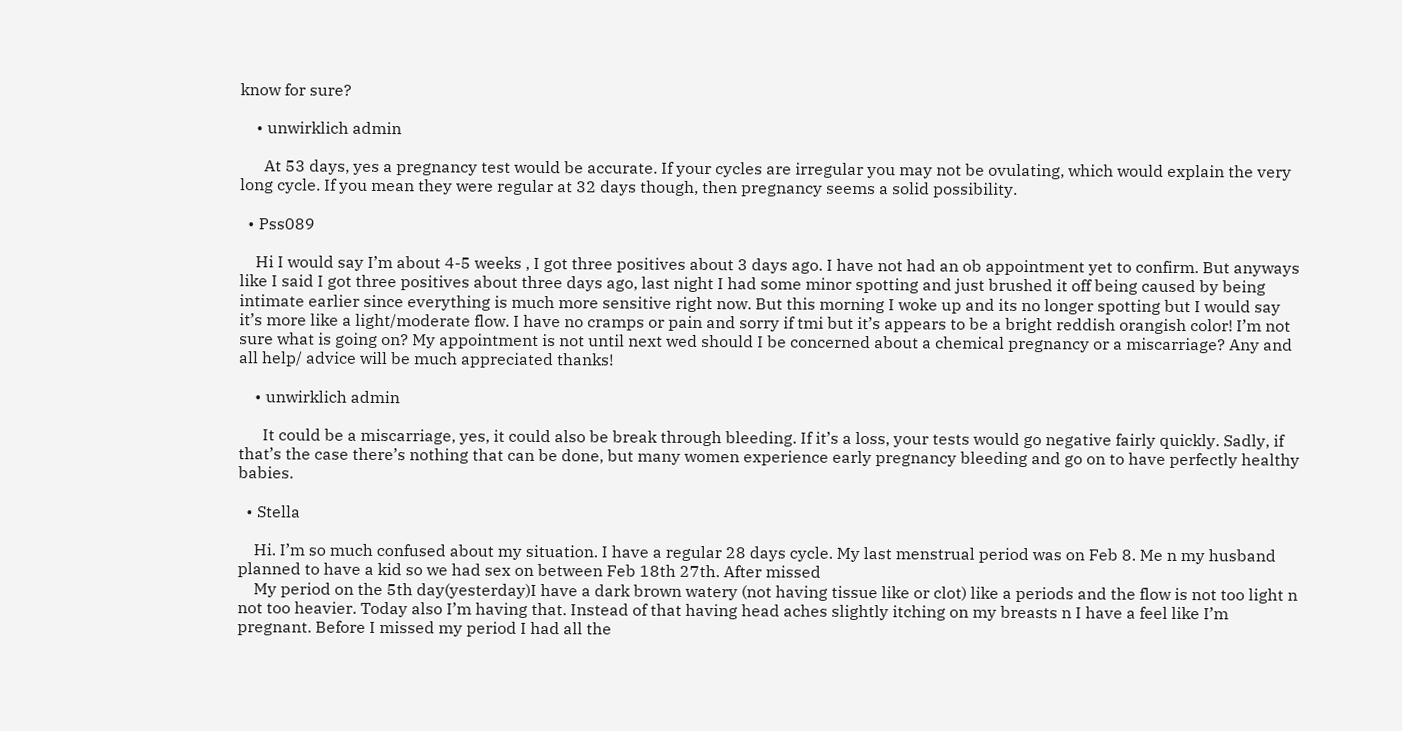know for sure?

    • unwirklich admin

      At 53 days, yes a pregnancy test would be accurate. If your cycles are irregular you may not be ovulating, which would explain the very long cycle. If you mean they were regular at 32 days though, then pregnancy seems a solid possibility.

  • Pss089

    Hi I would say I’m about 4-5 weeks , I got three positives about 3 days ago. I have not had an ob appointment yet to confirm. But anyways like I said I got three positives about three days ago, last night I had some minor spotting and just brushed it off being caused by being intimate earlier since everything is much more sensitive right now. But this morning I woke up and its no longer spotting but I would say it’s more like a light/moderate flow. I have no cramps or pain and sorry if tmi but it’s appears to be a bright reddish orangish color! I’m not sure what is going on? My appointment is not until next wed should I be concerned about a chemical pregnancy or a miscarriage? Any and all help/ advice will be much appreciated thanks!

    • unwirklich admin

      It could be a miscarriage, yes, it could also be break through bleeding. If it’s a loss, your tests would go negative fairly quickly. Sadly, if that’s the case there’s nothing that can be done, but many women experience early pregnancy bleeding and go on to have perfectly healthy babies.

  • Stella

    Hi. I’m so much confused about my situation. I have a regular 28 days cycle. My last menstrual period was on Feb 8. Me n my husband planned to have a kid so we had sex on between Feb 18th 27th. After missed
    My period on the 5th day(yesterday)I have a dark brown watery (not having tissue like or clot) like a periods and the flow is not too light n not too heavier. Today also I’m having that. Instead of that having head aches slightly itching on my breasts n I have a feel like I’m pregnant. Before I missed my period I had all the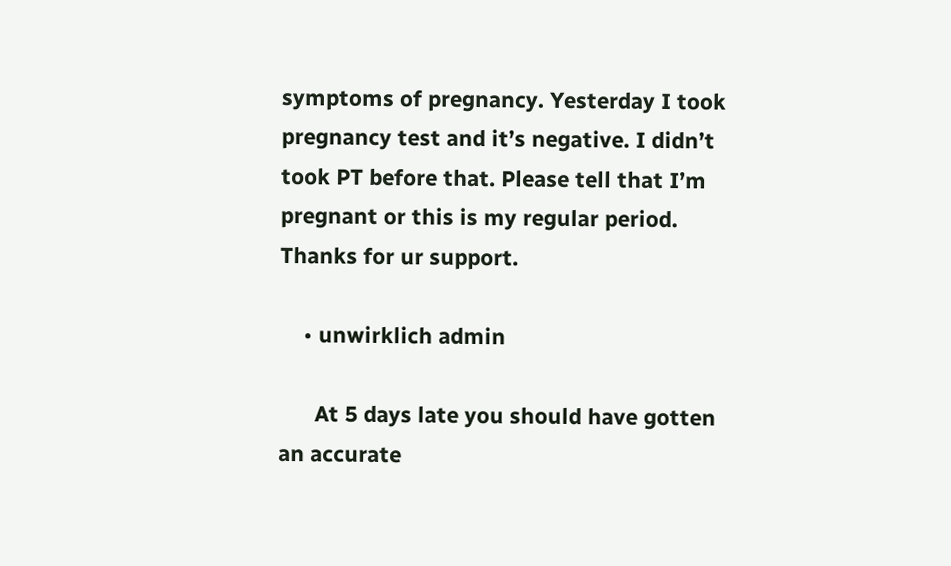symptoms of pregnancy. Yesterday I took pregnancy test and it’s negative. I didn’t took PT before that. Please tell that I’m pregnant or this is my regular period. Thanks for ur support.

    • unwirklich admin

      At 5 days late you should have gotten an accurate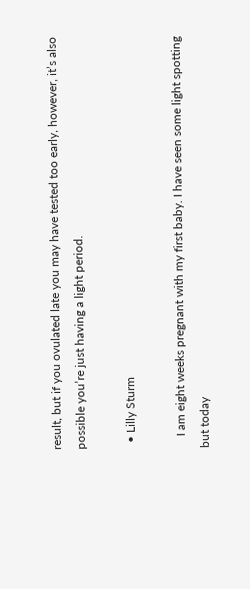result, but if you ovulated late you may have tested too early, however, it’s also possible you’re just having a light period.

  • Lilly Sturm

    I am eight weeks pregnant with my first baby. I have seen some light spotting but today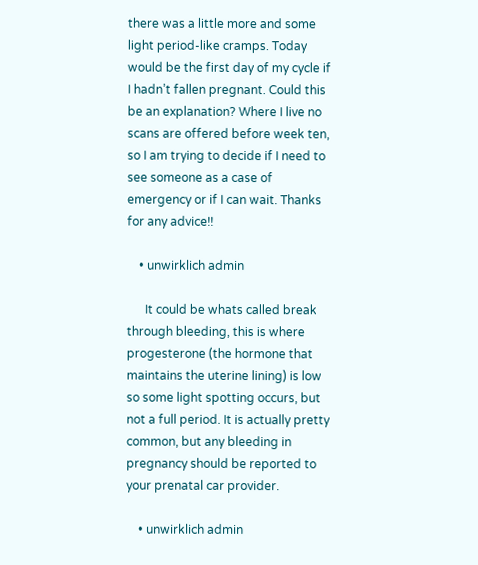there was a little more and some light period-like cramps. Today would be the first day of my cycle if I hadn’t fallen pregnant. Could this be an explanation? Where I live no scans are offered before week ten, so I am trying to decide if I need to see someone as a case of emergency or if I can wait. Thanks for any advice!!

    • unwirklich admin

      It could be whats called break through bleeding, this is where progesterone (the hormone that maintains the uterine lining) is low so some light spotting occurs, but not a full period. It is actually pretty common, but any bleeding in pregnancy should be reported to your prenatal car provider.

    • unwirklich admin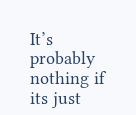It’s probably nothing if its just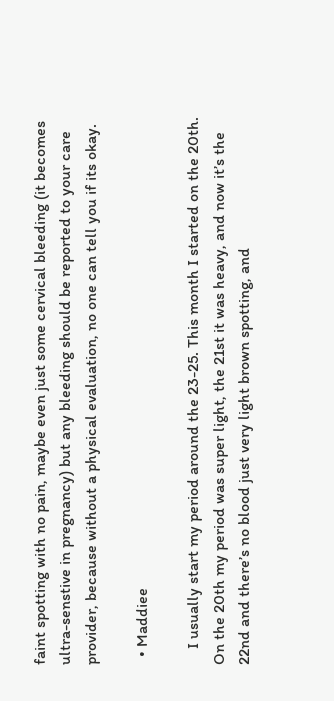faint spotting with no pain, maybe even just some cervical bleeding (it becomes ultra-senstive in pregnancy) but any bleeding should be reported to your care provider, because without a physical evaluation, no one can tell you if its okay.

  • Maddiee

    I usually start my period around the 23-25. This month I started on the 20th. On the 20th my period was super light, the 21st it was heavy, and now it’s the 22nd and there’s no blood just very light brown spotting, and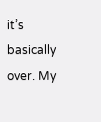it’s basically over. My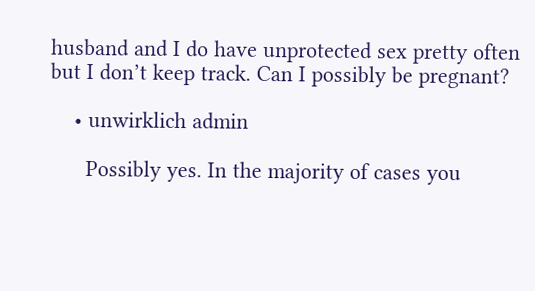husband and I do have unprotected sex pretty often but I don’t keep track. Can I possibly be pregnant?

    • unwirklich admin

      Possibly yes. In the majority of cases you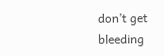don’t get bleeding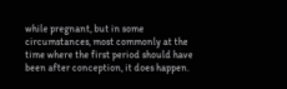while pregnant, but in some circumstances, most commonly at the time where the first period should have been after conception, it does happen.